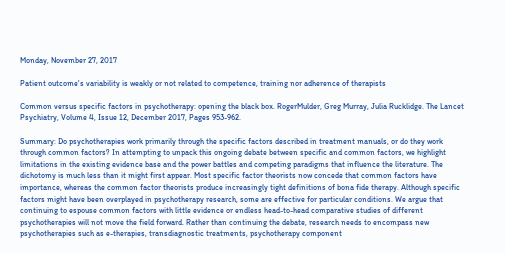Monday, November 27, 2017

Patient outcome's variability is weakly or not related to competence, training nor adherence of therapists

Common versus specific factors in psychotherapy: opening the black box. RogerMulder, Greg Murray, Julia Rucklidge. The Lancet Psychiatry, Volume 4, Issue 12, December 2017, Pages 953-962.

Summary: Do psychotherapies work primarily through the specific factors described in treatment manuals, or do they work through common factors? In attempting to unpack this ongoing debate between specific and common factors, we highlight limitations in the existing evidence base and the power battles and competing paradigms that influence the literature. The dichotomy is much less than it might first appear. Most specific factor theorists now concede that common factors have importance, whereas the common factor theorists produce increasingly tight definitions of bona fide therapy. Although specific factors might have been overplayed in psychotherapy research, some are effective for particular conditions. We argue that continuing to espouse common factors with little evidence or endless head-to-head comparative studies of different psychotherapies will not move the field forward. Rather than continuing the debate, research needs to encompass new psychotherapies such as e-therapies, transdiagnostic treatments, psychotherapy component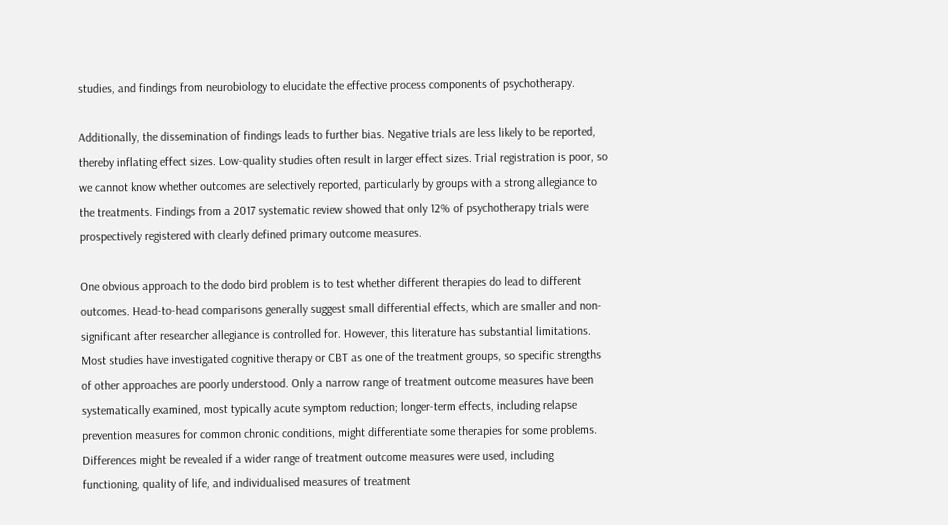studies, and findings from neurobiology to elucidate the effective process components of psychotherapy.

Additionally, the dissemination of findings leads to further bias. Negative trials are less likely to be reported, thereby inflating effect sizes. Low-quality studies often result in larger effect sizes. Trial registration is poor, so we cannot know whether outcomes are selectively reported, particularly by groups with a strong allegiance to the treatments. Findings from a 2017 systematic review showed that only 12% of psychotherapy trials were prospectively registered with clearly defined primary outcome measures.

One obvious approach to the dodo bird problem is to test whether different therapies do lead to different outcomes. Head-to-head comparisons generally suggest small differential effects, which are smaller and non-significant after researcher allegiance is controlled for. However, this literature has substantial limitations. Most studies have investigated cognitive therapy or CBT as one of the treatment groups, so specific strengths of other approaches are poorly understood. Only a narrow range of treatment outcome measures have been systematically examined, most typically acute symptom reduction; longer-term effects, including relapse prevention measures for common chronic conditions, might differentiate some therapies for some problems. Differences might be revealed if a wider range of treatment outcome measures were used, including functioning, quality of life, and individualised measures of treatment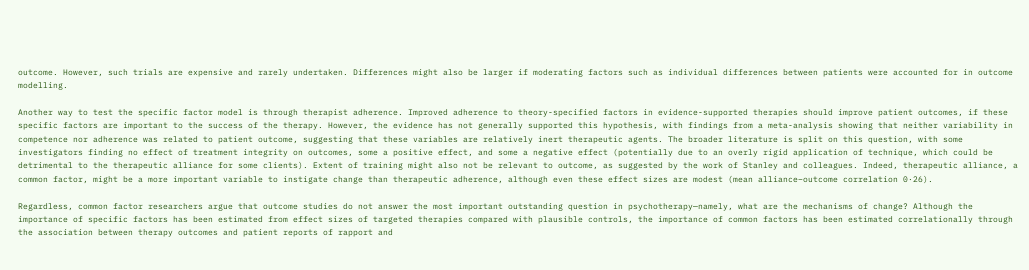outcome. However, such trials are expensive and rarely undertaken. Differences might also be larger if moderating factors such as individual differences between patients were accounted for in outcome modelling.

Another way to test the specific factor model is through therapist adherence. Improved adherence to theory-specified factors in evidence-supported therapies should improve patient outcomes, if these specific factors are important to the success of the therapy. However, the evidence has not generally supported this hypothesis, with findings from a meta-analysis showing that neither variability in competence nor adherence was related to patient outcome, suggesting that these variables are relatively inert therapeutic agents. The broader literature is split on this question, with some investigators finding no effect of treatment integrity on outcomes, some a positive effect, and some a negative effect (potentially due to an overly rigid application of technique, which could be detrimental to the therapeutic alliance for some clients). Extent of training might also not be relevant to outcome, as suggested by the work of Stanley and colleagues. Indeed, therapeutic alliance, a common factor, might be a more important variable to instigate change than therapeutic adherence, although even these effect sizes are modest (mean alliance–outcome correlation 0·26).

Regardless, common factor researchers argue that outcome studies do not answer the most important outstanding question in psychotherapy—namely, what are the mechanisms of change? Although the importance of specific factors has been estimated from effect sizes of targeted therapies compared with plausible controls, the importance of common factors has been estimated correlationally through the association between therapy outcomes and patient reports of rapport and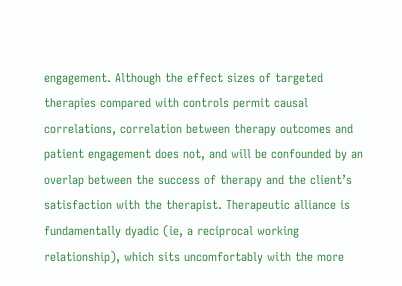engagement. Although the effect sizes of targeted therapies compared with controls permit causal correlations, correlation between therapy outcomes and patient engagement does not, and will be confounded by an overlap between the success of therapy and the client’s satisfaction with the therapist. Therapeutic alliance is fundamentally dyadic (ie, a reciprocal working relationship), which sits uncomfortably with the more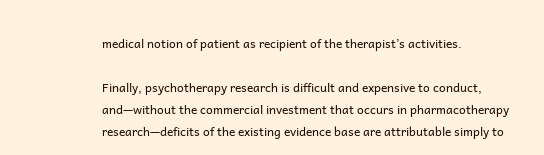medical notion of patient as recipient of the therapist’s activities.

Finally, psychotherapy research is difficult and expensive to conduct, and—without the commercial investment that occurs in pharmacotherapy research—deficits of the existing evidence base are attributable simply to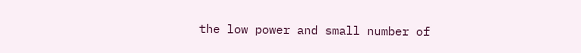the low power and small number of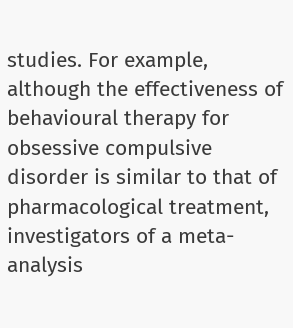studies. For example, although the effectiveness of behavioural therapy for obsessive compulsive disorder is similar to that of pharmacological treatment, investigators of a meta-analysis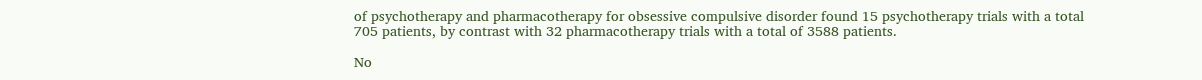of psychotherapy and pharmacotherapy for obsessive compulsive disorder found 15 psychotherapy trials with a total 705 patients, by contrast with 32 pharmacotherapy trials with a total of 3588 patients.

No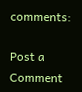comments:

Post a Comment